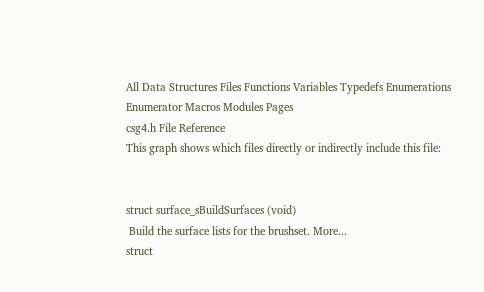All Data Structures Files Functions Variables Typedefs Enumerations Enumerator Macros Modules Pages
csg4.h File Reference
This graph shows which files directly or indirectly include this file:


struct surface_sBuildSurfaces (void)
 Build the surface lists for the brushset. More...
struct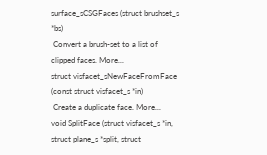surface_sCSGFaces (struct brushset_s *bs)
 Convert a brush-set to a list of clipped faces. More...
struct visfacet_sNewFaceFromFace (const struct visfacet_s *in)
 Create a duplicate face. More...
void SplitFace (struct visfacet_s *in, struct plane_s *split, struct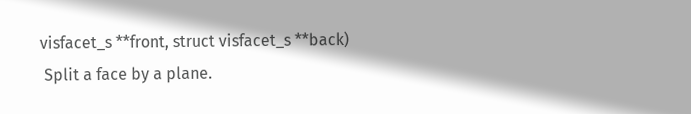visfacet_s **front, struct visfacet_s **back)
 Split a face by a plane.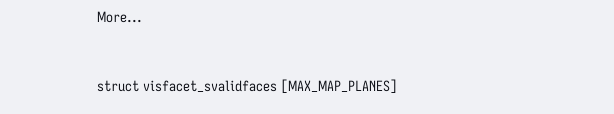More...


struct visfacet_svalidfaces [MAX_MAP_PLANES]